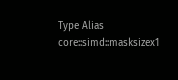Type Alias core::simd::masksizex1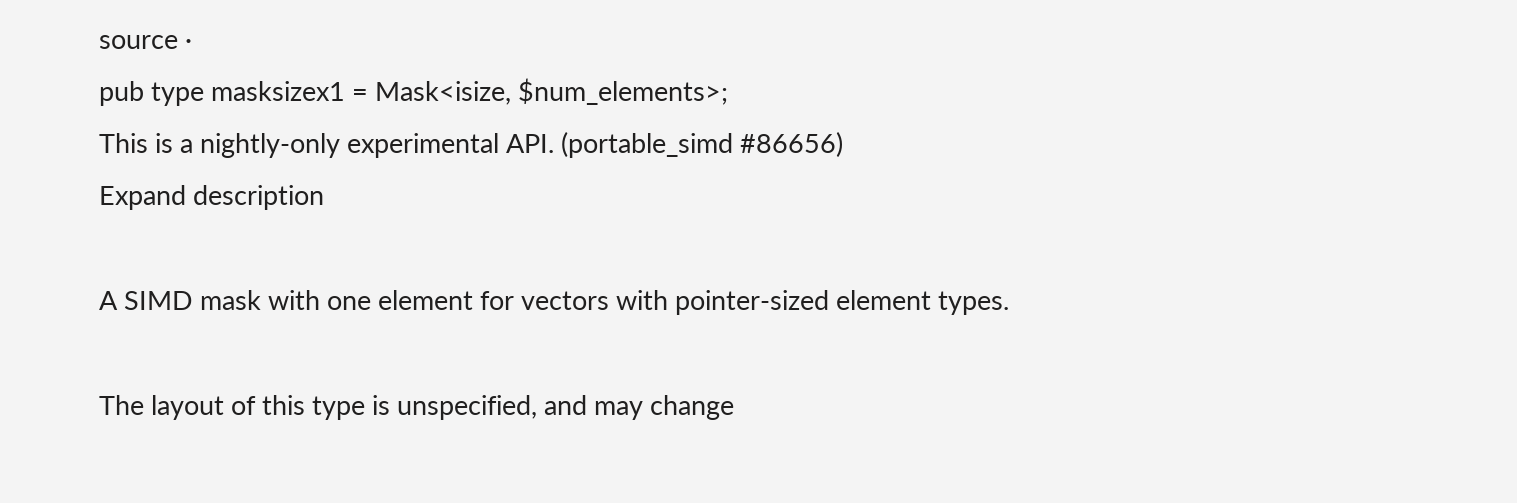source ·
pub type masksizex1 = Mask<isize, $num_elements>;
This is a nightly-only experimental API. (portable_simd #86656)
Expand description

A SIMD mask with one element for vectors with pointer-sized element types.

The layout of this type is unspecified, and may change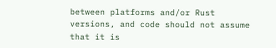between platforms and/or Rust versions, and code should not assume that it is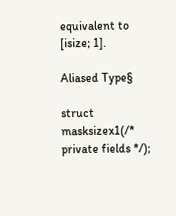equivalent to [isize; 1].

Aliased Type§

struct masksizex1(/* private fields */);